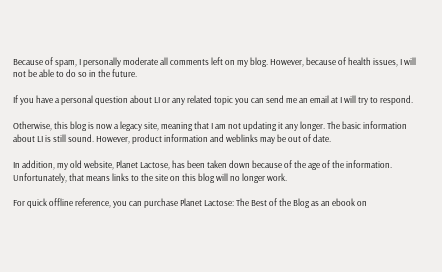Because of spam, I personally moderate all comments left on my blog. However, because of health issues, I will not be able to do so in the future.

If you have a personal question about LI or any related topic you can send me an email at I will try to respond.

Otherwise, this blog is now a legacy site, meaning that I am not updating it any longer. The basic information about LI is still sound. However, product information and weblinks may be out of date.

In addition, my old website, Planet Lactose, has been taken down because of the age of the information. Unfortunately, that means links to the site on this blog will no longer work.

For quick offline reference, you can purchase Planet Lactose: The Best of the Blog as an ebook on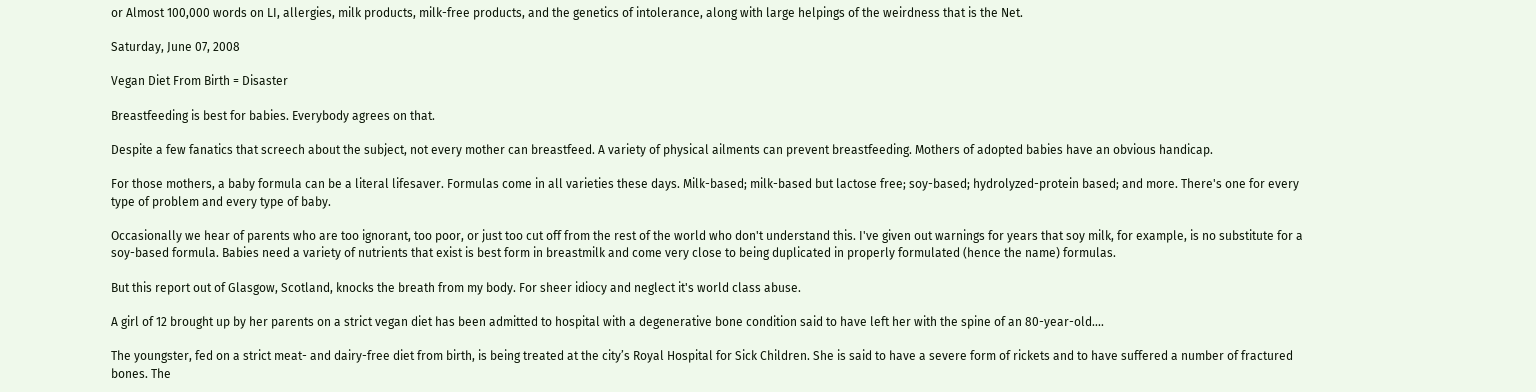or Almost 100,000 words on LI, allergies, milk products, milk-free products, and the genetics of intolerance, along with large helpings of the weirdness that is the Net.

Saturday, June 07, 2008

Vegan Diet From Birth = Disaster

Breastfeeding is best for babies. Everybody agrees on that.

Despite a few fanatics that screech about the subject, not every mother can breastfeed. A variety of physical ailments can prevent breastfeeding. Mothers of adopted babies have an obvious handicap.

For those mothers, a baby formula can be a literal lifesaver. Formulas come in all varieties these days. Milk-based; milk-based but lactose free; soy-based; hydrolyzed-protein based; and more. There's one for every type of problem and every type of baby.

Occasionally we hear of parents who are too ignorant, too poor, or just too cut off from the rest of the world who don't understand this. I've given out warnings for years that soy milk, for example, is no substitute for a soy-based formula. Babies need a variety of nutrients that exist is best form in breastmilk and come very close to being duplicated in properly formulated (hence the name) formulas.

But this report out of Glasgow, Scotland, knocks the breath from my body. For sheer idiocy and neglect it's world class abuse.

A girl of 12 brought up by her parents on a strict vegan diet has been admitted to hospital with a degenerative bone condition said to have left her with the spine of an 80-year-old....

The youngster, fed on a strict meat- and dairy-free diet from birth, is being treated at the city’s Royal Hospital for Sick Children. She is said to have a severe form of rickets and to have suffered a number of fractured bones. The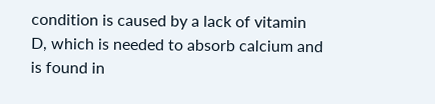condition is caused by a lack of vitamin D, which is needed to absorb calcium and is found in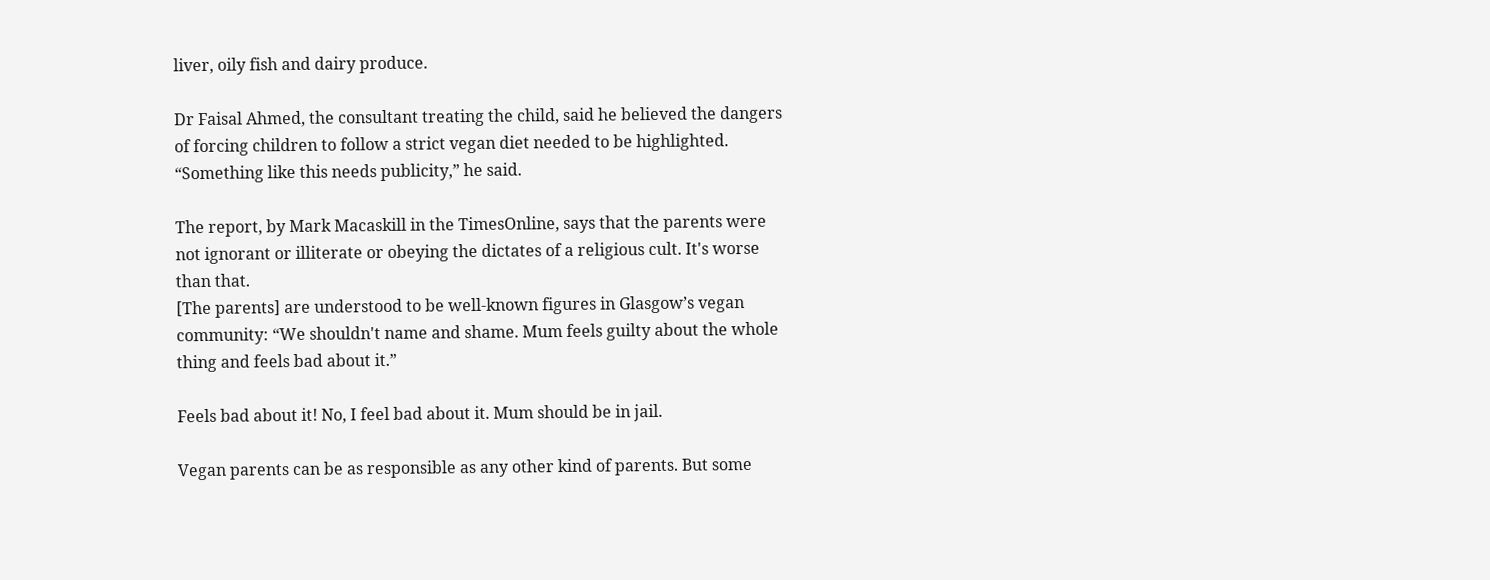liver, oily fish and dairy produce.

Dr Faisal Ahmed, the consultant treating the child, said he believed the dangers of forcing children to follow a strict vegan diet needed to be highlighted. “Something like this needs publicity,” he said.

The report, by Mark Macaskill in the TimesOnline, says that the parents were not ignorant or illiterate or obeying the dictates of a religious cult. It's worse than that.
[The parents] are understood to be well-known figures in Glasgow’s vegan community: “We shouldn't name and shame. Mum feels guilty about the whole thing and feels bad about it.”

Feels bad about it! No, I feel bad about it. Mum should be in jail.

Vegan parents can be as responsible as any other kind of parents. But some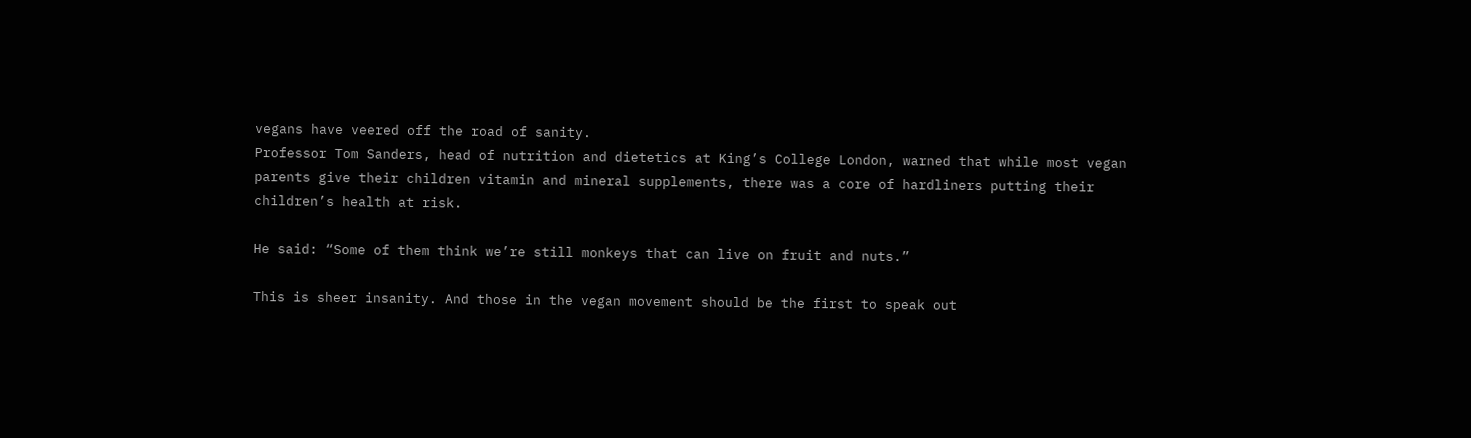vegans have veered off the road of sanity.
Professor Tom Sanders, head of nutrition and dietetics at King’s College London, warned that while most vegan parents give their children vitamin and mineral supplements, there was a core of hardliners putting their children’s health at risk.

He said: “Some of them think we’re still monkeys that can live on fruit and nuts.”

This is sheer insanity. And those in the vegan movement should be the first to speak out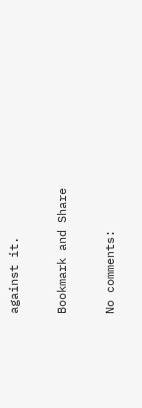against it.

Bookmark and Share

No comments: